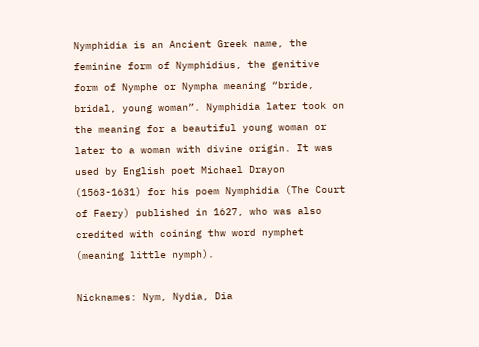Nymphidia is an Ancient Greek name, the feminine form of Nymphidius, the genitive form of Nymphe or Nympha meaning “bride, bridal, young woman”. Nymphidia later took on the meaning for a beautiful young woman or later to a woman with divine origin. It was used by English poet Michael Drayon (1563-1631) for his poem Nymphidia (The Court of Faery) published in 1627, who was also credited with coining thw word nymphet (meaning little nymph).

Nicknames: Nym, Nydia, Dia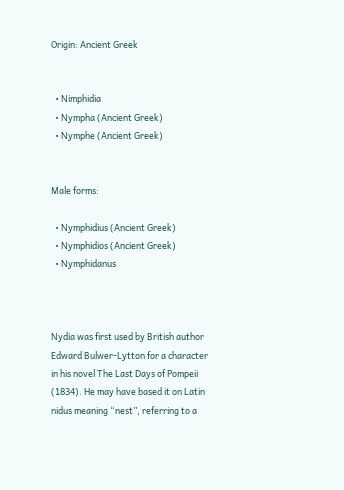Origin: Ancient Greek


  • Nimphidia
  • Nympha (Ancient Greek)
  • Nymphe (Ancient Greek)


Male forms:

  • Nymphidius (Ancient Greek)
  • Nymphidios (Ancient Greek)
  • Nymphidanus



Nydia was first used by British author Edward Bulwer-Lytton for a character in his novel The Last Days of Pompeii (1834). He may have based it on Latin nidus meaning “nest”, referring to a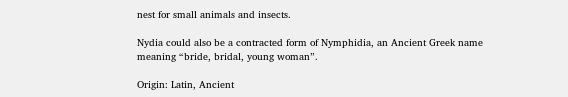nest for small animals and insects.

Nydia could also be a contracted form of Nymphidia, an Ancient Greek name meaning “bride, bridal, young woman”.

Origin: Latin, Ancient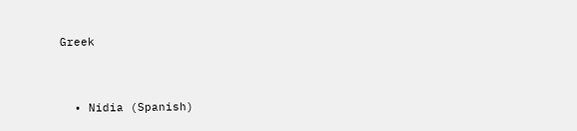Greek


  • Nidia (Spanish)